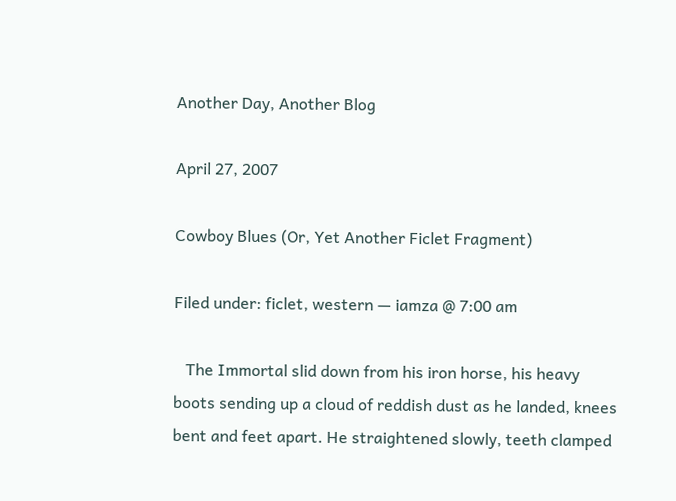Another Day, Another Blog

April 27, 2007

Cowboy Blues (Or, Yet Another Ficlet Fragment)

Filed under: ficlet, western — iamza @ 7:00 am

   The Immortal slid down from his iron horse, his heavy boots sending up a cloud of reddish dust as he landed, knees bent and feet apart. He straightened slowly, teeth clamped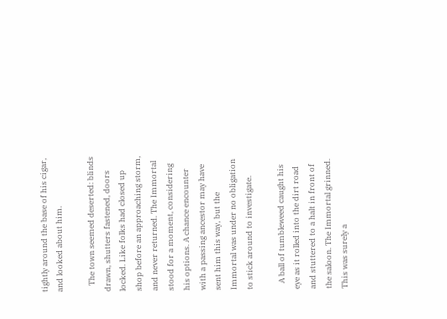tightly around the base of his cigar, and looked about him.

   The town seemed deserted: blinds drawn, shutters fastened, doors locked. Like folks had closed up shop before an approaching storm, and never returned. The Immortal stood for a moment, considering his options. A chance encounter with a passing ancestor may have sent him this way, but the Immortal was under no obligation to stick around to investigate.

   A ball of tumbleweed caught his eye as it rolled into the dirt road and stuttered to a halt in front of the saloon. The Immortal grinned. This was surely a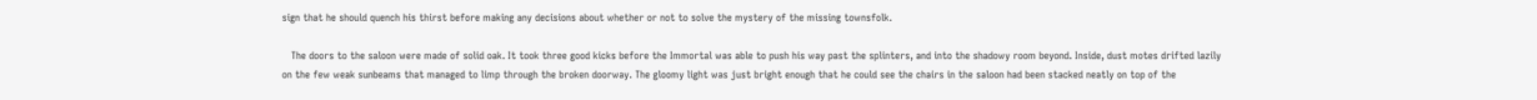sign that he should quench his thirst before making any decisions about whether or not to solve the mystery of the missing townsfolk.

   The doors to the saloon were made of solid oak. It took three good kicks before the Immortal was able to push his way past the splinters, and into the shadowy room beyond. Inside, dust motes drifted lazily on the few weak sunbeams that managed to limp through the broken doorway. The gloomy light was just bright enough that he could see the chairs in the saloon had been stacked neatly on top of the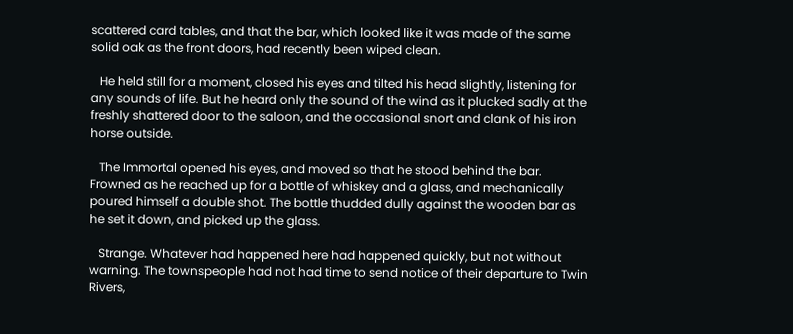scattered card tables, and that the bar, which looked like it was made of the same solid oak as the front doors, had recently been wiped clean.

   He held still for a moment, closed his eyes and tilted his head slightly, listening for any sounds of life. But he heard only the sound of the wind as it plucked sadly at the freshly shattered door to the saloon, and the occasional snort and clank of his iron horse outside.

   The Immortal opened his eyes, and moved so that he stood behind the bar. Frowned as he reached up for a bottle of whiskey and a glass, and mechanically poured himself a double shot. The bottle thudded dully against the wooden bar as he set it down, and picked up the glass.

   Strange. Whatever had happened here had happened quickly, but not without warning. The townspeople had not had time to send notice of their departure to Twin Rivers,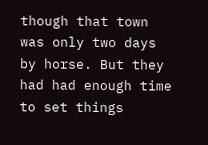though that town was only two days by horse. But they had had enough time to set things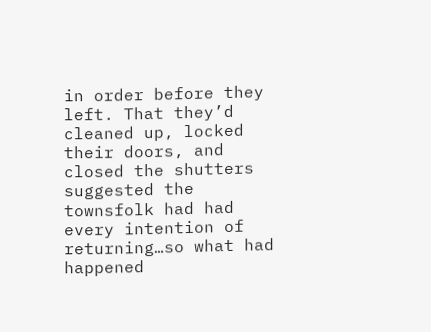in order before they left. That they’d cleaned up, locked their doors, and closed the shutters suggested the townsfolk had had every intention of returning…so what had happened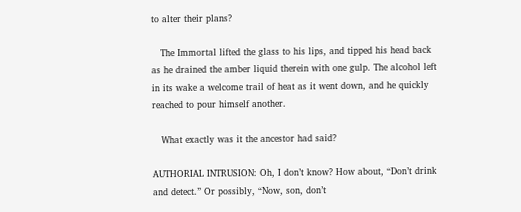to alter their plans?

   The Immortal lifted the glass to his lips, and tipped his head back as he drained the amber liquid therein with one gulp. The alcohol left in its wake a welcome trail of heat as it went down, and he quickly reached to pour himself another.

   What exactly was it the ancestor had said?

AUTHORIAL INTRUSION: Oh, I don’t know? How about, “Don’t drink and detect.” Or possibly, “Now, son, don’t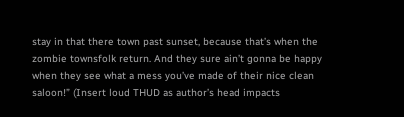stay in that there town past sunset, because that’s when the zombie townsfolk return. And they sure ain’t gonna be happy when they see what a mess you’ve made of their nice clean saloon!” (Insert loud THUD as author’s head impacts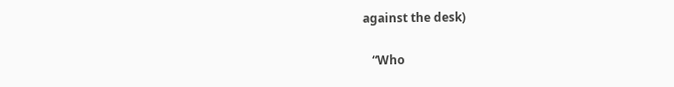against the desk)

   “Who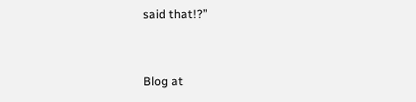said that!?”


Blog at